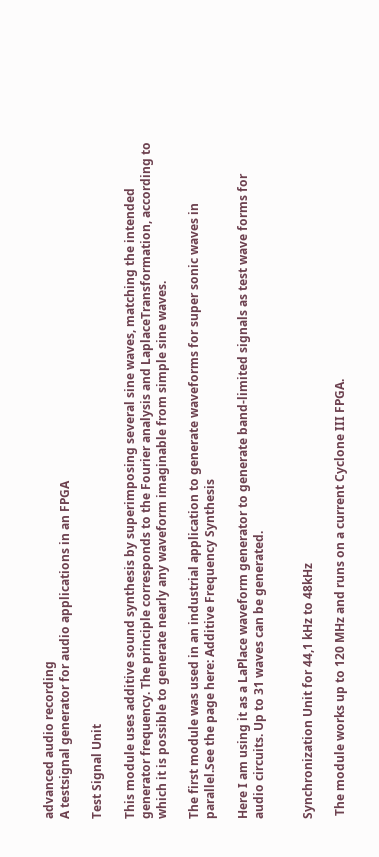advanced audio recording
A testsignal generator for audio applications in an FPGA

Test Signal Unit

This module uses additive sound synthesis by superimposing several sine waves, matching the intended generator frequency. The principle corresponds to the Fourier analysis and LaplaceTransformation, according to which it is possible to generate nearly any waveform imaginable from simple sine waves.

The first module was used in an industrial application to generate waveforms for super sonic waves in parallel.See the page here: Additive Frequency Synthesis

Here I am using it as a LaPlace waveform generator to generate band-limited signals as test wave forms for audio circuits. Up to 31 waves can be generated.


Synchronization Unit for 44,1 kHz to 48kHz

 The module works up to 120 MHz and runs on a current Cyclone III FPGA.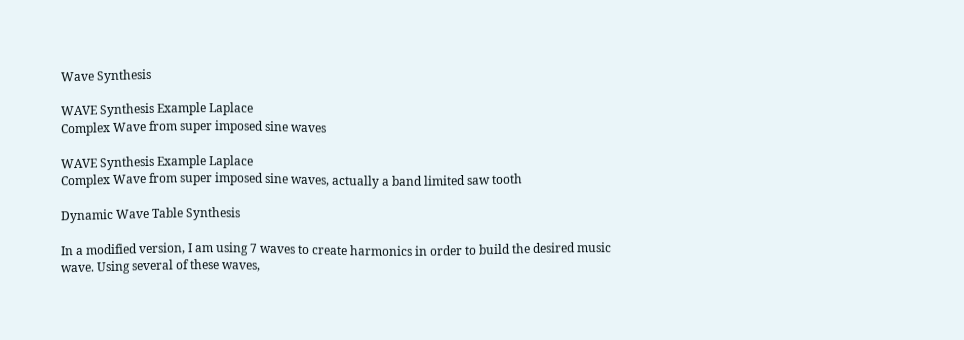Wave Synthesis

WAVE Synthesis Example Laplace
Complex Wave from super imposed sine waves

WAVE Synthesis Example Laplace
Complex Wave from super imposed sine waves, actually a band limited saw tooth

Dynamic Wave Table Synthesis

In a modified version, I am using 7 waves to create harmonics in order to build the desired music wave. Using several of these waves,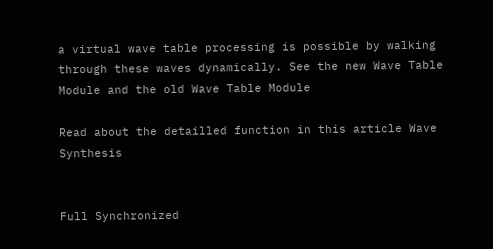a virtual wave table processing is possible by walking through these waves dynamically. See the new Wave Table Module and the old Wave Table Module

Read about the detailled function in this article Wave Synthesis


Full Synchronized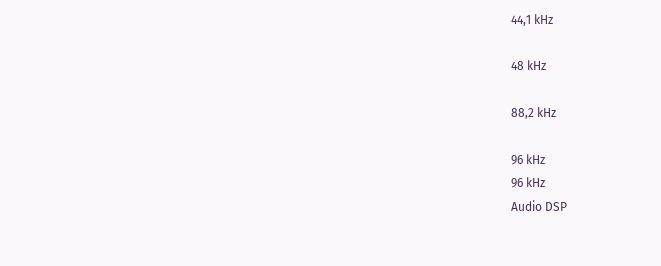44,1 kHz

48 kHz

88,2 kHz

96 kHz
96 kHz
Audio DSP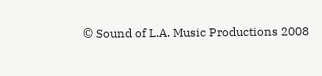© Sound of L.A. Music Productions 2008